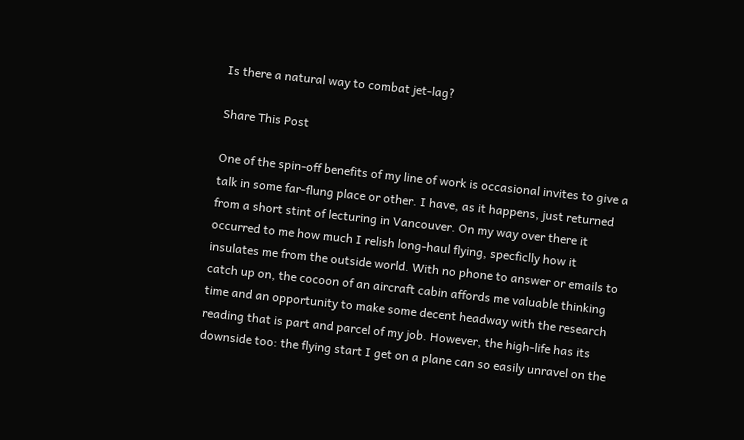Is there a natural way to combat jet-lag?

Share This Post

One of the spin-off benefits of my line of work is occasional invites to give a talk in some far-flung place or other. I have, as it happens, just returned from a short stint of lecturing in Vancouver. On my way over there it occurred to me how much I relish long-haul flying, specficlly how it insulates me from the outside world. With no phone to answer or emails to catch up on, the cocoon of an aircraft cabin affords me valuable thinking time and an opportunity to make some decent headway with the research reading that is part and parcel of my job. However, the high-life has its downside too: the flying start I get on a plane can so easily unravel on the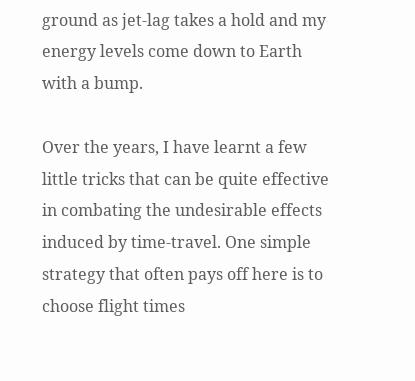ground as jet-lag takes a hold and my energy levels come down to Earth with a bump.

Over the years, I have learnt a few little tricks that can be quite effective in combating the undesirable effects induced by time-travel. One simple strategy that often pays off here is to choose flight times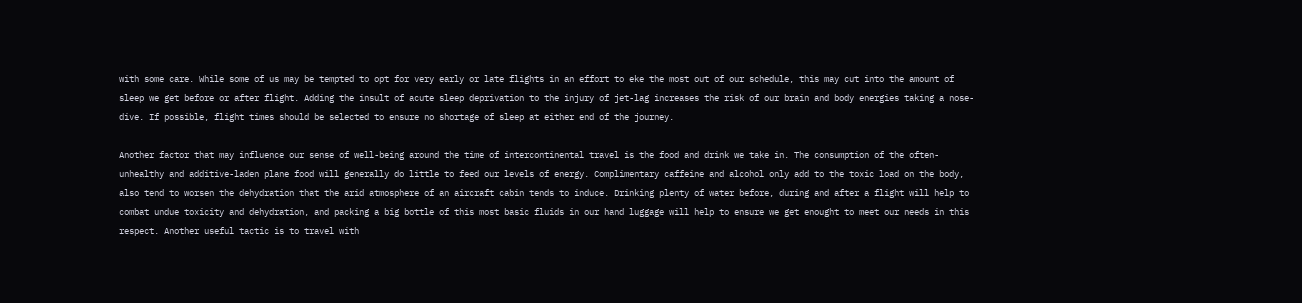with some care. While some of us may be tempted to opt for very early or late flights in an effort to eke the most out of our schedule, this may cut into the amount of sleep we get before or after flight. Adding the insult of acute sleep deprivation to the injury of jet-lag increases the risk of our brain and body energies taking a nose-dive. If possible, flight times should be selected to ensure no shortage of sleep at either end of the journey.

Another factor that may influence our sense of well-being around the time of intercontinental travel is the food and drink we take in. The consumption of the often-unhealthy and additive-laden plane food will generally do little to feed our levels of energy. Complimentary caffeine and alcohol only add to the toxic load on the body, also tend to worsen the dehydration that the arid atmosphere of an aircraft cabin tends to induce. Drinking plenty of water before, during and after a flight will help to combat undue toxicity and dehydration, and packing a big bottle of this most basic fluids in our hand luggage will help to ensure we get enought to meet our needs in this respect. Another useful tactic is to travel with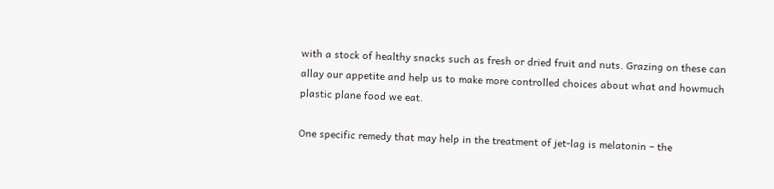with a stock of healthy snacks such as fresh or dried fruit and nuts. Grazing on these can allay our appetite and help us to make more controlled choices about what and howmuch plastic plane food we eat.

One specific remedy that may help in the treatment of jet-lag is melatonin – the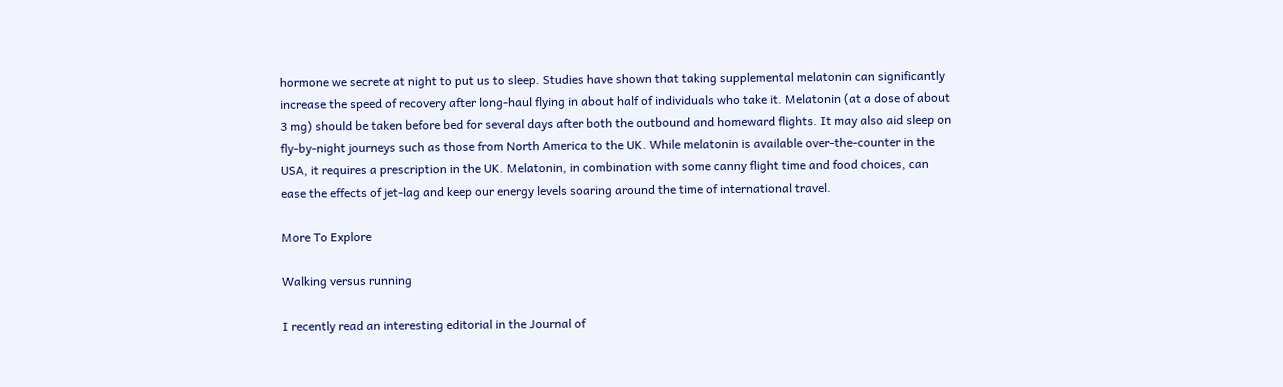hormone we secrete at night to put us to sleep. Studies have shown that taking supplemental melatonin can significantly increase the speed of recovery after long-haul flying in about half of individuals who take it. Melatonin (at a dose of about 3 mg) should be taken before bed for several days after both the outbound and homeward flights. It may also aid sleep on fly-by-night journeys such as those from North America to the UK. While melatonin is available over-the-counter in the USA, it requires a prescription in the UK. Melatonin, in combination with some canny flight time and food choices, can ease the effects of jet-lag and keep our energy levels soaring around the time of international travel.

More To Explore

Walking versus running

I recently read an interesting editorial in the Journal of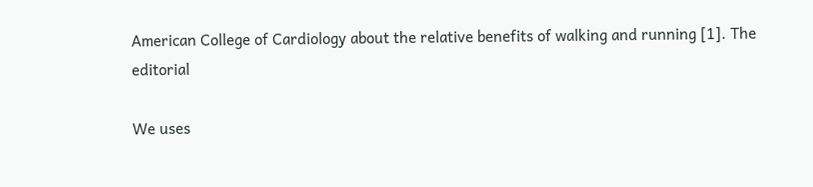American College of Cardiology about the relative benefits of walking and running [1]. The editorial

We uses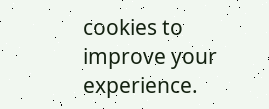cookies to improve your experience.